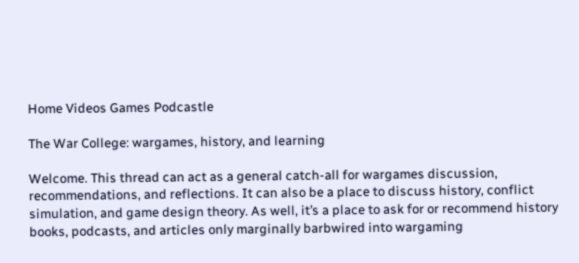Home Videos Games Podcastle

The War College: wargames, history, and learning

Welcome. This thread can act as a general catch-all for wargames discussion, recommendations, and reflections. It can also be a place to discuss history, conflict simulation, and game design theory. As well, it’s a place to ask for or recommend history books, podcasts, and articles only marginally barbwired into wargaming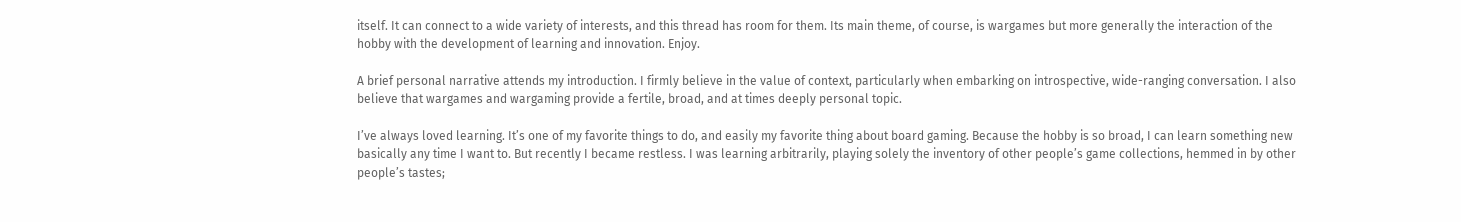itself. It can connect to a wide variety of interests, and this thread has room for them. Its main theme, of course, is wargames but more generally the interaction of the hobby with the development of learning and innovation. Enjoy.

A brief personal narrative attends my introduction. I firmly believe in the value of context, particularly when embarking on introspective, wide-ranging conversation. I also believe that wargames and wargaming provide a fertile, broad, and at times deeply personal topic.

I’ve always loved learning. It’s one of my favorite things to do, and easily my favorite thing about board gaming. Because the hobby is so broad, I can learn something new basically any time I want to. But recently I became restless. I was learning arbitrarily, playing solely the inventory of other people’s game collections, hemmed in by other people’s tastes;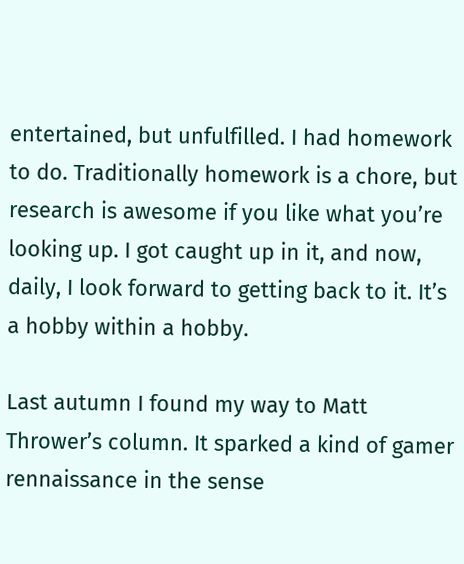entertained, but unfulfilled. I had homework to do. Traditionally homework is a chore, but research is awesome if you like what you’re looking up. I got caught up in it, and now, daily, I look forward to getting back to it. It’s a hobby within a hobby.

Last autumn I found my way to Matt Thrower’s column. It sparked a kind of gamer rennaissance in the sense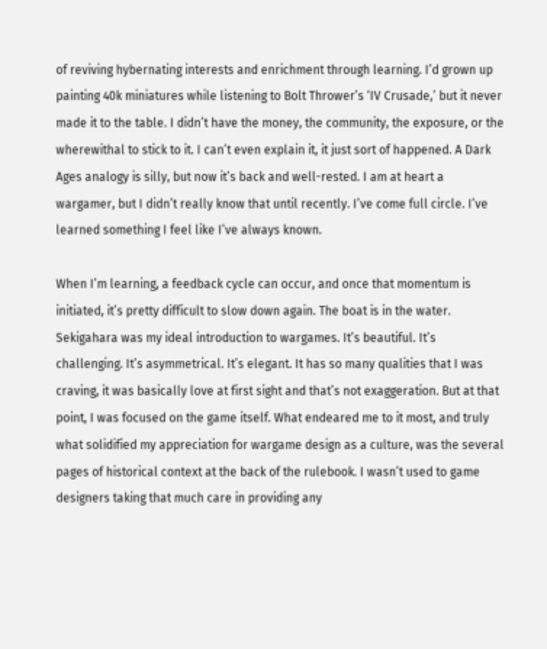of reviving hybernating interests and enrichment through learning. I’d grown up painting 40k miniatures while listening to Bolt Thrower’s ‘IV Crusade,’ but it never made it to the table. I didn’t have the money, the community, the exposure, or the wherewithal to stick to it. I can’t even explain it, it just sort of happened. A Dark Ages analogy is silly, but now it’s back and well-rested. I am at heart a wargamer, but I didn’t really know that until recently. I’ve come full circle. I’ve learned something I feel like I’ve always known.

When I’m learning, a feedback cycle can occur, and once that momentum is initiated, it’s pretty difficult to slow down again. The boat is in the water. Sekigahara was my ideal introduction to wargames. It’s beautiful. It’s challenging. It’s asymmetrical. It’s elegant. It has so many qualities that I was craving, it was basically love at first sight and that’s not exaggeration. But at that point, I was focused on the game itself. What endeared me to it most, and truly what solidified my appreciation for wargame design as a culture, was the several pages of historical context at the back of the rulebook. I wasn’t used to game designers taking that much care in providing any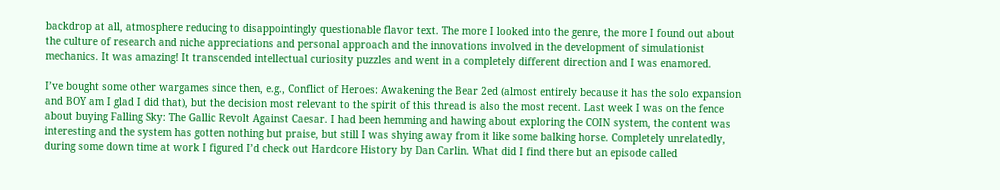backdrop at all, atmosphere reducing to disappointingly questionable flavor text. The more I looked into the genre, the more I found out about the culture of research and niche appreciations and personal approach and the innovations involved in the development of simulationist mechanics. It was amazing! It transcended intellectual curiosity puzzles and went in a completely different direction and I was enamored.

I’ve bought some other wargames since then, e.g., Conflict of Heroes: Awakening the Bear 2ed (almost entirely because it has the solo expansion and BOY am I glad I did that), but the decision most relevant to the spirit of this thread is also the most recent. Last week I was on the fence about buying Falling Sky: The Gallic Revolt Against Caesar. I had been hemming and hawing about exploring the COIN system, the content was interesting and the system has gotten nothing but praise, but still I was shying away from it like some balking horse. Completely unrelatedly, during some down time at work I figured I’d check out Hardcore History by Dan Carlin. What did I find there but an episode called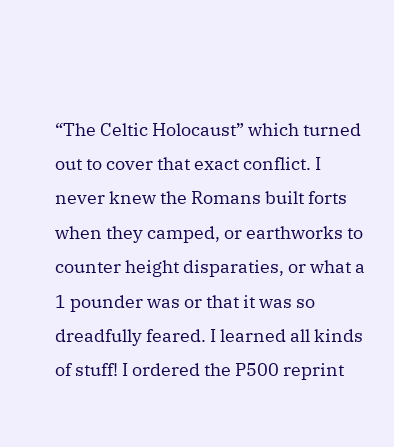“The Celtic Holocaust” which turned out to cover that exact conflict. I never knew the Romans built forts when they camped, or earthworks to counter height disparaties, or what a 1 pounder was or that it was so dreadfully feared. I learned all kinds of stuff! I ordered the P500 reprint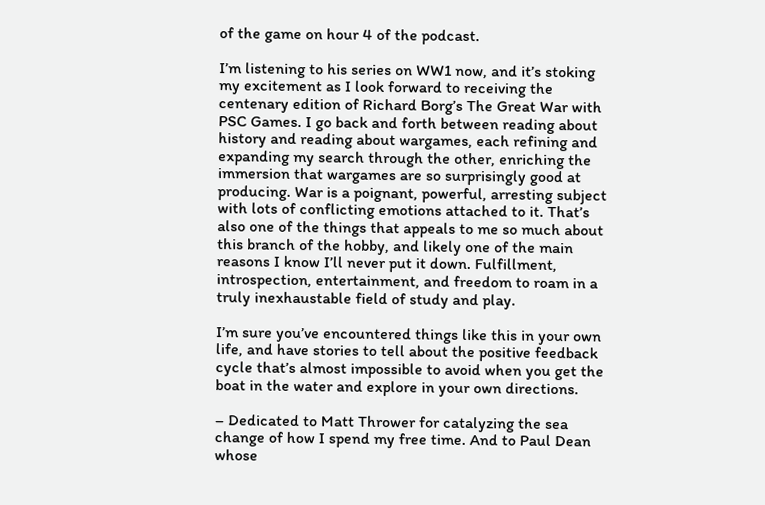of the game on hour 4 of the podcast.

I’m listening to his series on WW1 now, and it’s stoking my excitement as I look forward to receiving the centenary edition of Richard Borg’s The Great War with PSC Games. I go back and forth between reading about history and reading about wargames, each refining and expanding my search through the other, enriching the immersion that wargames are so surprisingly good at producing. War is a poignant, powerful, arresting subject with lots of conflicting emotions attached to it. That’s also one of the things that appeals to me so much about this branch of the hobby, and likely one of the main reasons I know I’ll never put it down. Fulfillment, introspection, entertainment, and freedom to roam in a truly inexhaustable field of study and play.

I’m sure you’ve encountered things like this in your own life, and have stories to tell about the positive feedback cycle that’s almost impossible to avoid when you get the boat in the water and explore in your own directions.

– Dedicated to Matt Thrower for catalyzing the sea change of how I spend my free time. And to Paul Dean whose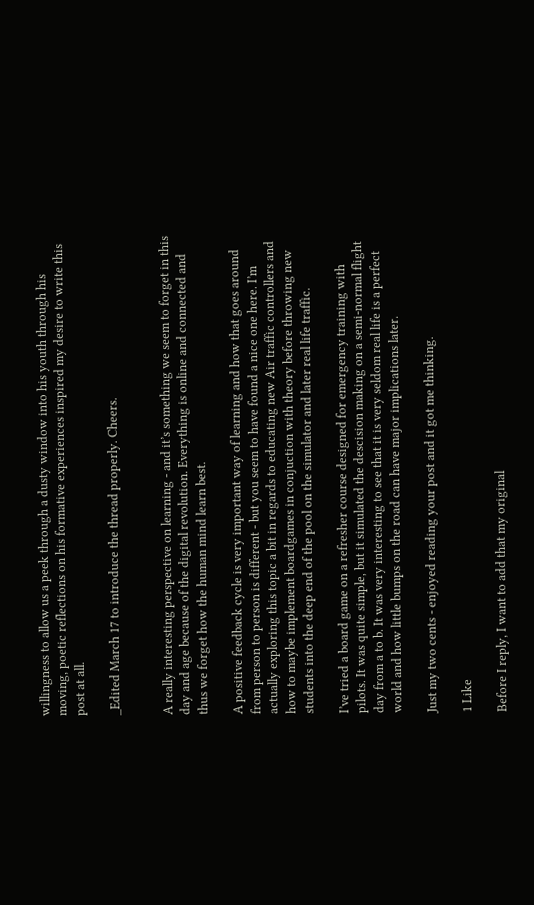willingness to allow us a peek through a dusty window into his youth through his moving, poetic reflections on his formative experiences inspired my desire to write this post at all.

_Edited March 17 to introduce the thread properly. Cheers.


A really interesting perspective on learning - and it’s something we seem to forget in this day and age because of the digital revolution. Everything is online and connected and thus we forget how the human mind learn best.

A positive feedback cycle is very important way of learning and how that goes around from person to person is different - but you seem to have found a nice one here. I’m actually exploring this topic a bit in regards to educating new Air traffic controllers and how to maybe implement boardgames in conjuction with theory before throwing new students into the deep end of the pool on the simulator and later real life traffic.

I’ve tried a board game on a refresher course designed for emergency training with pilots. It was quite simple, but it simulated the descision making on a semi-normal flight day from a to b. It was very interesting to see that it is very seldom real life is a perfect world and how little bumps on the road can have major implications later.

Just my two cents - enjoyed reading your post and it got me thinking.

1 Like

Before I reply, I want to add that my original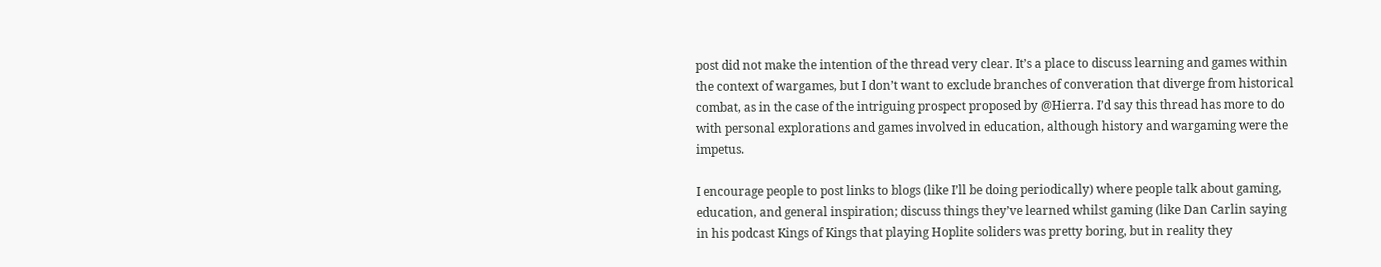post did not make the intention of the thread very clear. It’s a place to discuss learning and games within the context of wargames, but I don’t want to exclude branches of converation that diverge from historical combat, as in the case of the intriguing prospect proposed by @Hierra. I’d say this thread has more to do with personal explorations and games involved in education, although history and wargaming were the impetus.

I encourage people to post links to blogs (like I’ll be doing periodically) where people talk about gaming, education, and general inspiration; discuss things they’ve learned whilst gaming (like Dan Carlin saying in his podcast Kings of Kings that playing Hoplite soliders was pretty boring, but in reality they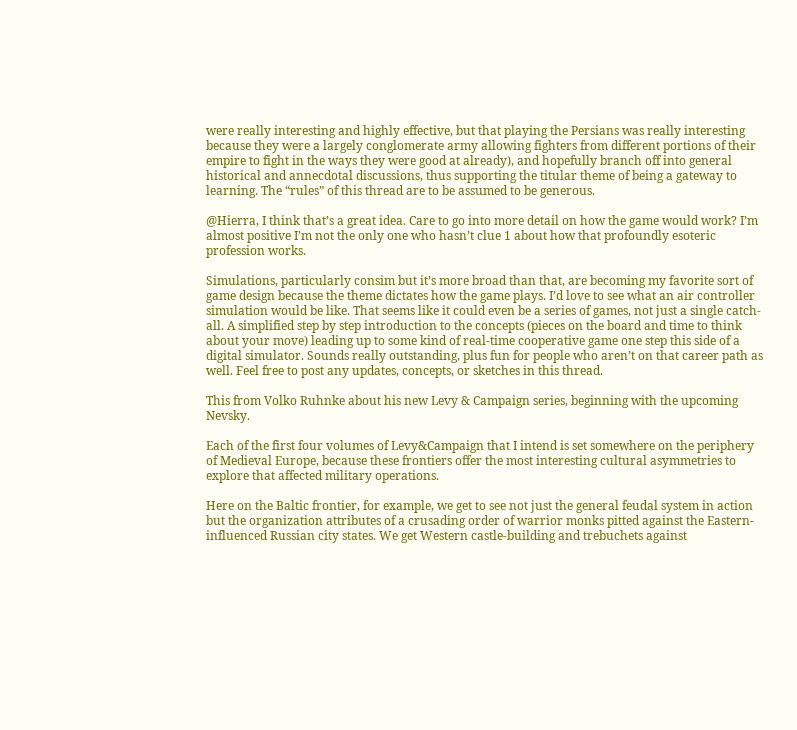were really interesting and highly effective, but that playing the Persians was really interesting because they were a largely conglomerate army allowing fighters from different portions of their empire to fight in the ways they were good at already), and hopefully branch off into general historical and annecdotal discussions, thus supporting the titular theme of being a gateway to learning. The “rules” of this thread are to be assumed to be generous.

@Hierra, I think that’s a great idea. Care to go into more detail on how the game would work? I’m almost positive I’m not the only one who hasn’t clue 1 about how that profoundly esoteric profession works.

Simulations, particularly consim but it’s more broad than that, are becoming my favorite sort of game design because the theme dictates how the game plays. I’d love to see what an air controller simulation would be like. That seems like it could even be a series of games, not just a single catch-all. A simplified step by step introduction to the concepts (pieces on the board and time to think about your move) leading up to some kind of real-time cooperative game one step this side of a digital simulator. Sounds really outstanding, plus fun for people who aren’t on that career path as well. Feel free to post any updates, concepts, or sketches in this thread.

This from Volko Ruhnke about his new Levy & Campaign series, beginning with the upcoming Nevsky.

Each of the first four volumes of Levy&Campaign that I intend is set somewhere on the periphery of Medieval Europe, because these frontiers offer the most interesting cultural asymmetries to explore that affected military operations.

Here on the Baltic frontier, for example, we get to see not just the general feudal system in action but the organization attributes of a crusading order of warrior monks pitted against the Eastern-influenced Russian city states. We get Western castle-building and trebuchets against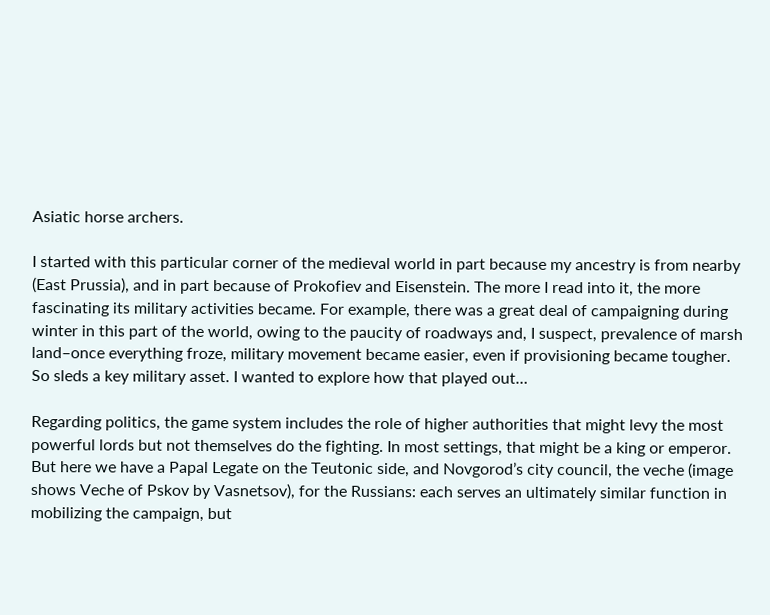Asiatic horse archers.

I started with this particular corner of the medieval world in part because my ancestry is from nearby (East Prussia), and in part because of Prokofiev and Eisenstein. The more I read into it, the more fascinating its military activities became. For example, there was a great deal of campaigning during winter in this part of the world, owing to the paucity of roadways and, I suspect, prevalence of marsh land–once everything froze, military movement became easier, even if provisioning became tougher. So sleds a key military asset. I wanted to explore how that played out…

Regarding politics, the game system includes the role of higher authorities that might levy the most powerful lords but not themselves do the fighting. In most settings, that might be a king or emperor. But here we have a Papal Legate on the Teutonic side, and Novgorod’s city council, the veche (image shows Veche of Pskov by Vasnetsov), for the Russians: each serves an ultimately similar function in mobilizing the campaign, but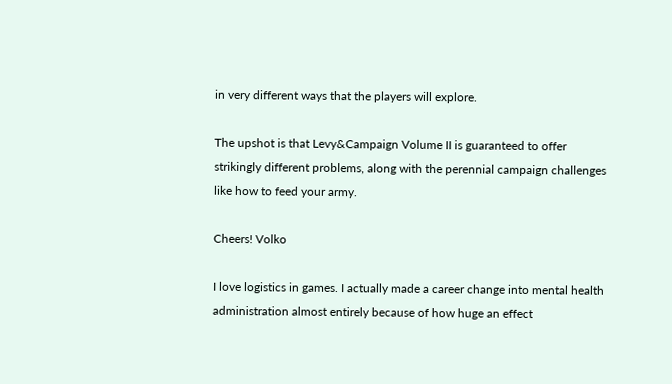in very different ways that the players will explore.

The upshot is that Levy&Campaign Volume II is guaranteed to offer strikingly different problems, along with the perennial campaign challenges like how to feed your army.

Cheers! Volko

I love logistics in games. I actually made a career change into mental health administration almost entirely because of how huge an effect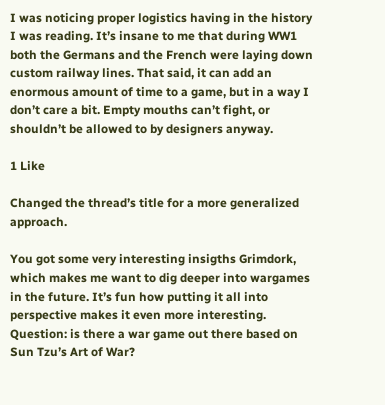I was noticing proper logistics having in the history I was reading. It’s insane to me that during WW1 both the Germans and the French were laying down custom railway lines. That said, it can add an enormous amount of time to a game, but in a way I don’t care a bit. Empty mouths can’t fight, or shouldn’t be allowed to by designers anyway.

1 Like

Changed the thread’s title for a more generalized approach.

You got some very interesting insigths Grimdork, which makes me want to dig deeper into wargames in the future. It’s fun how putting it all into perspective makes it even more interesting. Question: is there a war game out there based on Sun Tzu’s Art of War?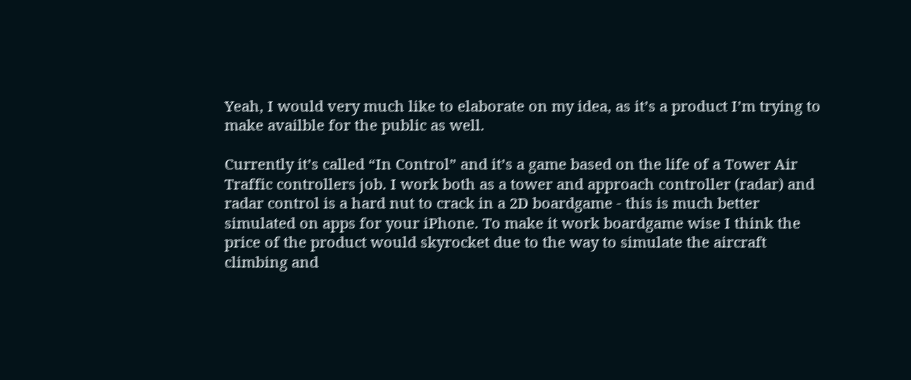Yeah, I would very much like to elaborate on my idea, as it’s a product I’m trying to make availble for the public as well.

Currently it’s called “In Control” and it’s a game based on the life of a Tower Air Traffic controllers job. I work both as a tower and approach controller (radar) and radar control is a hard nut to crack in a 2D boardgame - this is much better simulated on apps for your iPhone. To make it work boardgame wise I think the price of the product would skyrocket due to the way to simulate the aircraft climbing and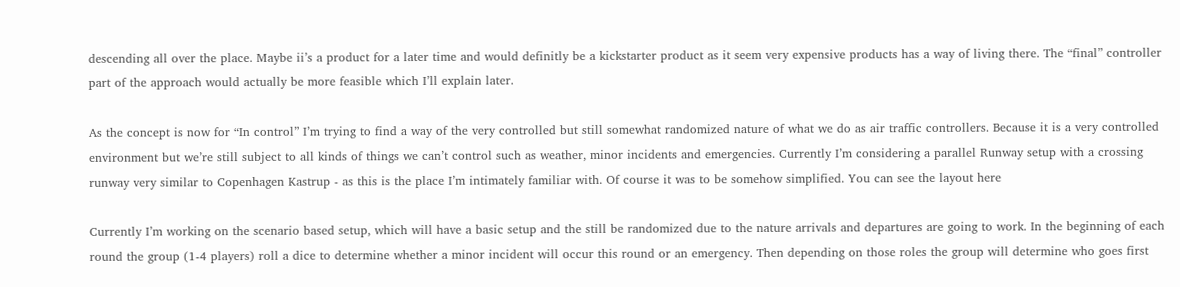descending all over the place. Maybe ii’s a product for a later time and would definitly be a kickstarter product as it seem very expensive products has a way of living there. The “final” controller part of the approach would actually be more feasible which I’ll explain later.

As the concept is now for “In control” I’m trying to find a way of the very controlled but still somewhat randomized nature of what we do as air traffic controllers. Because it is a very controlled environment but we’re still subject to all kinds of things we can’t control such as weather, minor incidents and emergencies. Currently I’m considering a parallel Runway setup with a crossing runway very similar to Copenhagen Kastrup - as this is the place I’m intimately familiar with. Of course it was to be somehow simplified. You can see the layout here

Currently I’m working on the scenario based setup, which will have a basic setup and the still be randomized due to the nature arrivals and departures are going to work. In the beginning of each round the group (1-4 players) roll a dice to determine whether a minor incident will occur this round or an emergency. Then depending on those roles the group will determine who goes first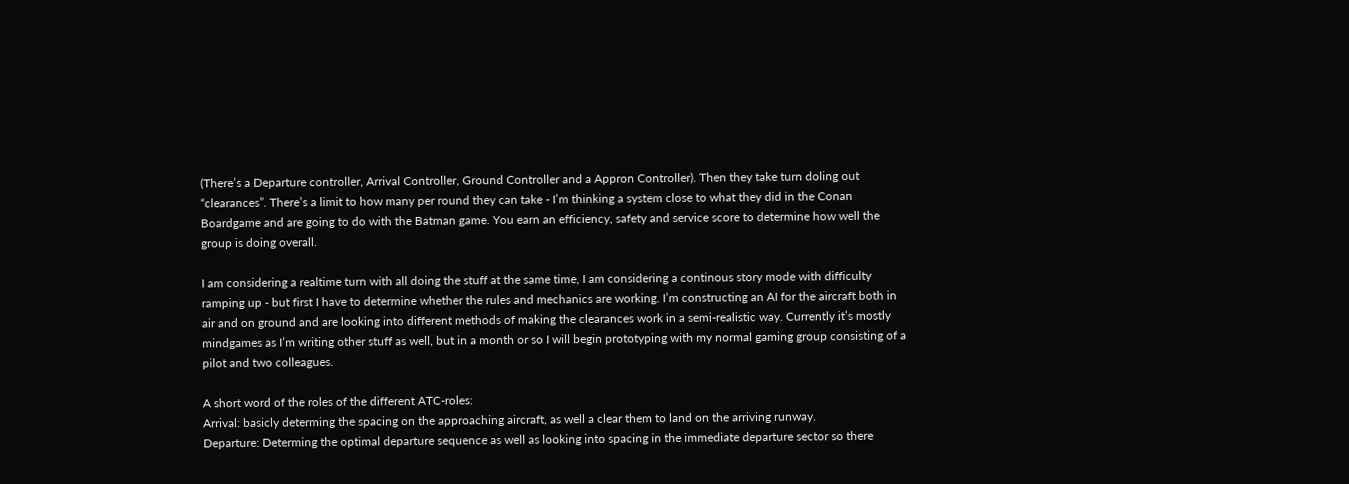(There’s a Departure controller, Arrival Controller, Ground Controller and a Appron Controller). Then they take turn doling out “clearances”. There’s a limit to how many per round they can take - I’m thinking a system close to what they did in the Conan Boardgame and are going to do with the Batman game. You earn an efficiency, safety and service score to determine how well the group is doing overall.

I am considering a realtime turn with all doing the stuff at the same time, I am considering a continous story mode with difficulty ramping up - but first I have to determine whether the rules and mechanics are working. I’m constructing an AI for the aircraft both in air and on ground and are looking into different methods of making the clearances work in a semi-realistic way. Currently it’s mostly mindgames as I’m writing other stuff as well, but in a month or so I will begin prototyping with my normal gaming group consisting of a pilot and two colleagues.

A short word of the roles of the different ATC-roles:
Arrival: basicly determing the spacing on the approaching aircraft, as well a clear them to land on the arriving runway.
Departure: Determing the optimal departure sequence as well as looking into spacing in the immediate departure sector so there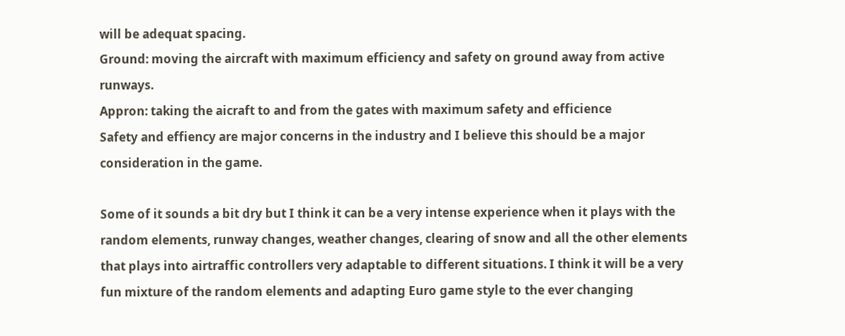will be adequat spacing.
Ground: moving the aircraft with maximum efficiency and safety on ground away from active runways.
Appron: taking the aicraft to and from the gates with maximum safety and efficience
Safety and effiency are major concerns in the industry and I believe this should be a major consideration in the game.

Some of it sounds a bit dry but I think it can be a very intense experience when it plays with the random elements, runway changes, weather changes, clearing of snow and all the other elements that plays into airtraffic controllers very adaptable to different situations. I think it will be a very fun mixture of the random elements and adapting Euro game style to the ever changing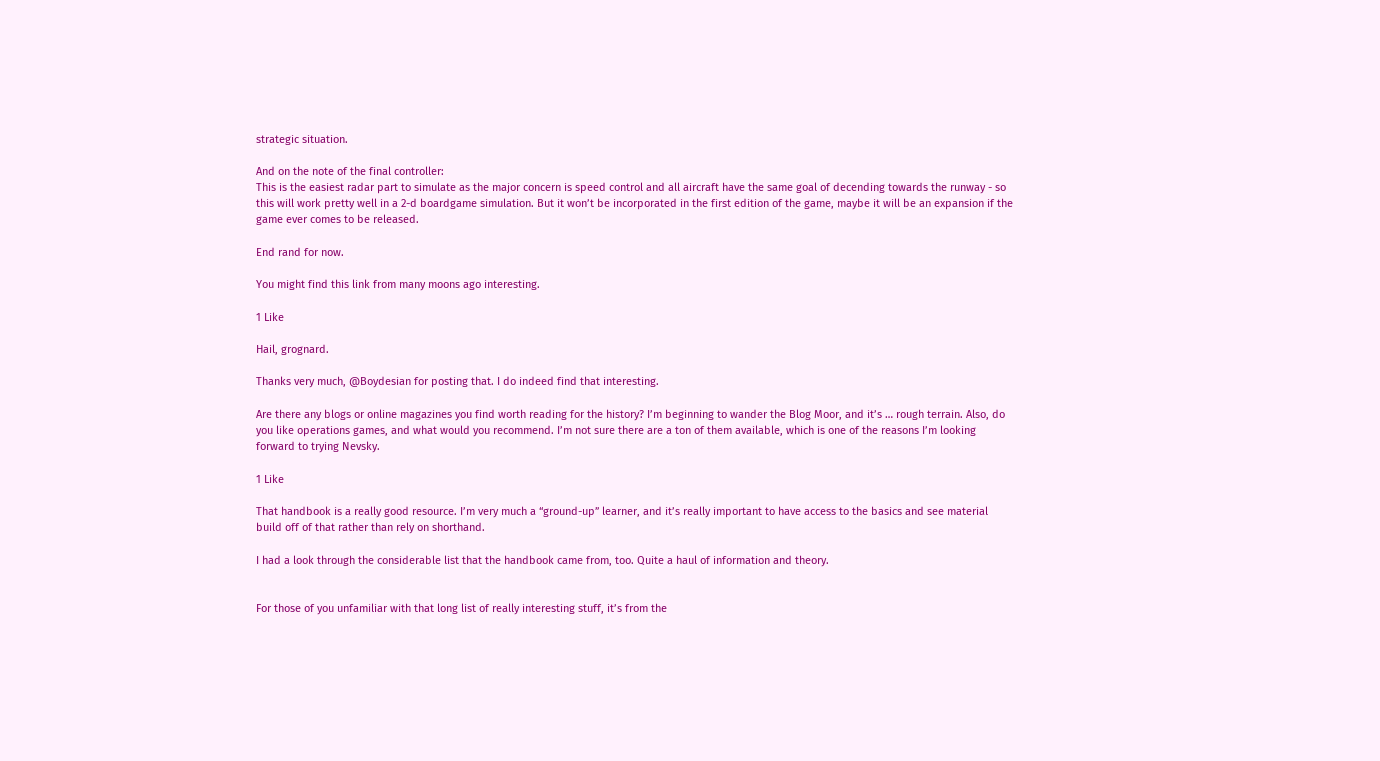strategic situation.

And on the note of the final controller:
This is the easiest radar part to simulate as the major concern is speed control and all aircraft have the same goal of decending towards the runway - so this will work pretty well in a 2-d boardgame simulation. But it won’t be incorporated in the first edition of the game, maybe it will be an expansion if the game ever comes to be released.

End rand for now.

You might find this link from many moons ago interesting.

1 Like

Hail, grognard.

Thanks very much, @Boydesian for posting that. I do indeed find that interesting.

Are there any blogs or online magazines you find worth reading for the history? I’m beginning to wander the Blog Moor, and it’s … rough terrain. Also, do you like operations games, and what would you recommend. I’m not sure there are a ton of them available, which is one of the reasons I’m looking forward to trying Nevsky.

1 Like

That handbook is a really good resource. I’m very much a “ground-up” learner, and it’s really important to have access to the basics and see material build off of that rather than rely on shorthand.

I had a look through the considerable list that the handbook came from, too. Quite a haul of information and theory.


For those of you unfamiliar with that long list of really interesting stuff, it’s from the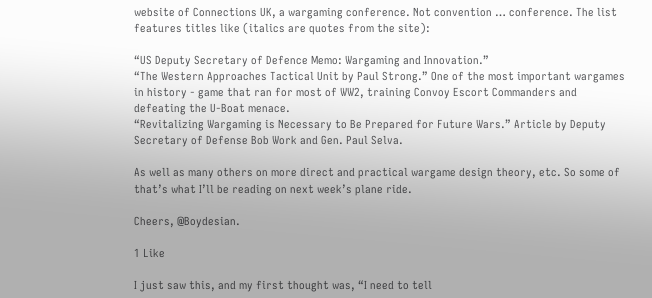website of Connections UK, a wargaming conference. Not convention … conference. The list features titles like (italics are quotes from the site):

“US Deputy Secretary of Defence Memo: Wargaming and Innovation.”
“The Western Approaches Tactical Unit by Paul Strong.” One of the most important wargames in history - game that ran for most of WW2, training Convoy Escort Commanders and defeating the U-Boat menace.
“Revitalizing Wargaming is Necessary to Be Prepared for Future Wars.” Article by Deputy Secretary of Defense Bob Work and Gen. Paul Selva.

As well as many others on more direct and practical wargame design theory, etc. So some of that’s what I’ll be reading on next week’s plane ride.

Cheers, @Boydesian.

1 Like

I just saw this, and my first thought was, “I need to tell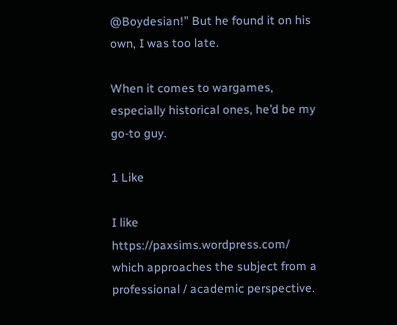@Boydesian!” But he found it on his own, I was too late.

When it comes to wargames, especially historical ones, he’d be my go-to guy.

1 Like

I like https://paxsims.wordpress.com/ which approaches the subject from a professional / academic perspective.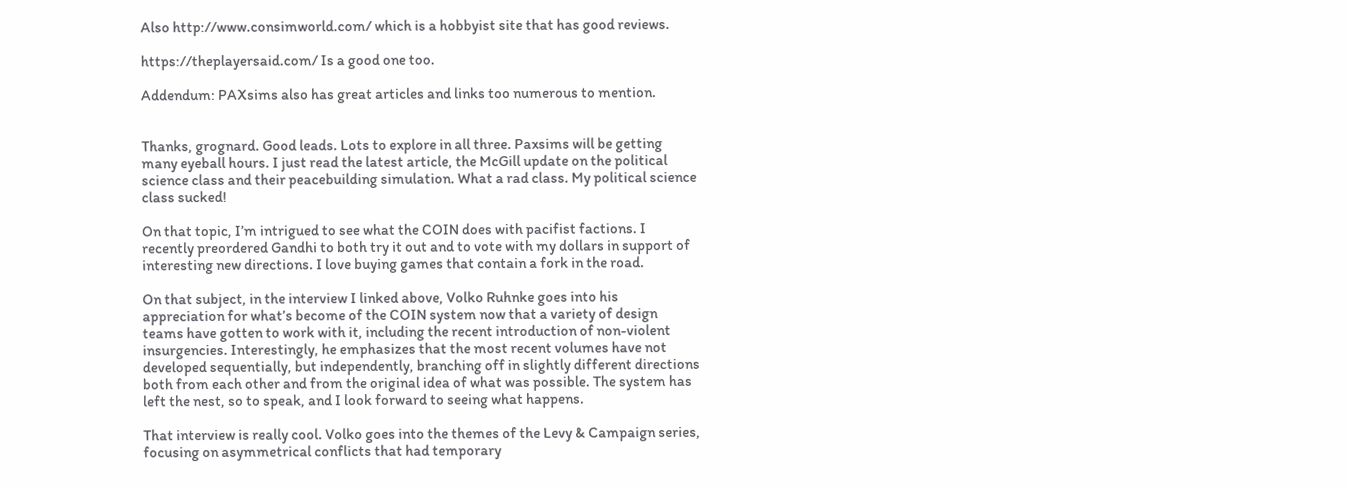Also http://www.consimworld.com/ which is a hobbyist site that has good reviews.

https://theplayersaid.com/ Is a good one too.

Addendum: PAXsims also has great articles and links too numerous to mention.


Thanks, grognard. Good leads. Lots to explore in all three. Paxsims will be getting many eyeball hours. I just read the latest article, the McGill update on the political science class and their peacebuilding simulation. What a rad class. My political science class sucked!

On that topic, I’m intrigued to see what the COIN does with pacifist factions. I recently preordered Gandhi to both try it out and to vote with my dollars in support of interesting new directions. I love buying games that contain a fork in the road.

On that subject, in the interview I linked above, Volko Ruhnke goes into his appreciation for what’s become of the COIN system now that a variety of design teams have gotten to work with it, including the recent introduction of non-violent insurgencies. Interestingly, he emphasizes that the most recent volumes have not developed sequentially, but independently, branching off in slightly different directions both from each other and from the original idea of what was possible. The system has left the nest, so to speak, and I look forward to seeing what happens.

That interview is really cool. Volko goes into the themes of the Levy & Campaign series, focusing on asymmetrical conflicts that had temporary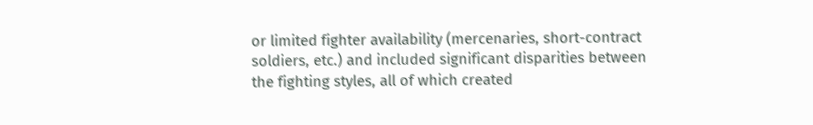or limited fighter availability (mercenaries, short-contract soldiers, etc.) and included significant disparities between the fighting styles, all of which created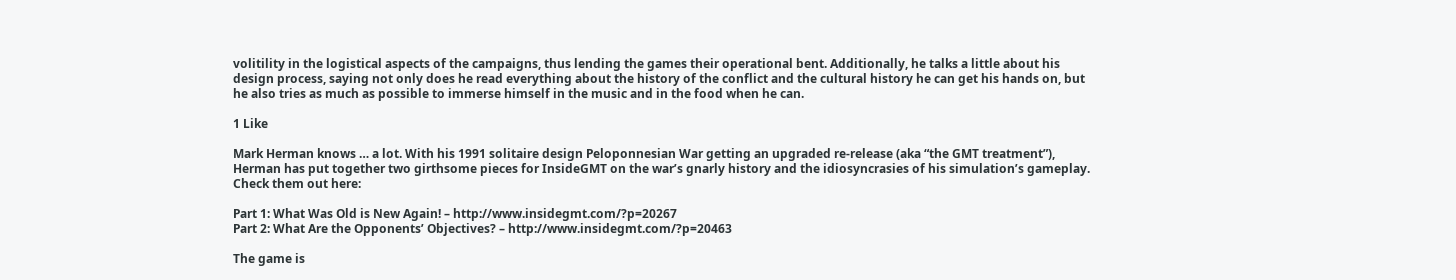volitility in the logistical aspects of the campaigns, thus lending the games their operational bent. Additionally, he talks a little about his design process, saying not only does he read everything about the history of the conflict and the cultural history he can get his hands on, but he also tries as much as possible to immerse himself in the music and in the food when he can.

1 Like

Mark Herman knows … a lot. With his 1991 solitaire design Peloponnesian War getting an upgraded re-release (aka “the GMT treatment”), Herman has put together two girthsome pieces for InsideGMT on the war’s gnarly history and the idiosyncrasies of his simulation’s gameplay. Check them out here:

Part 1: What Was Old is New Again! – http://www.insidegmt.com/?p=20267
Part 2: What Are the Opponents’ Objectives? – http://www.insidegmt.com/?p=20463

The game is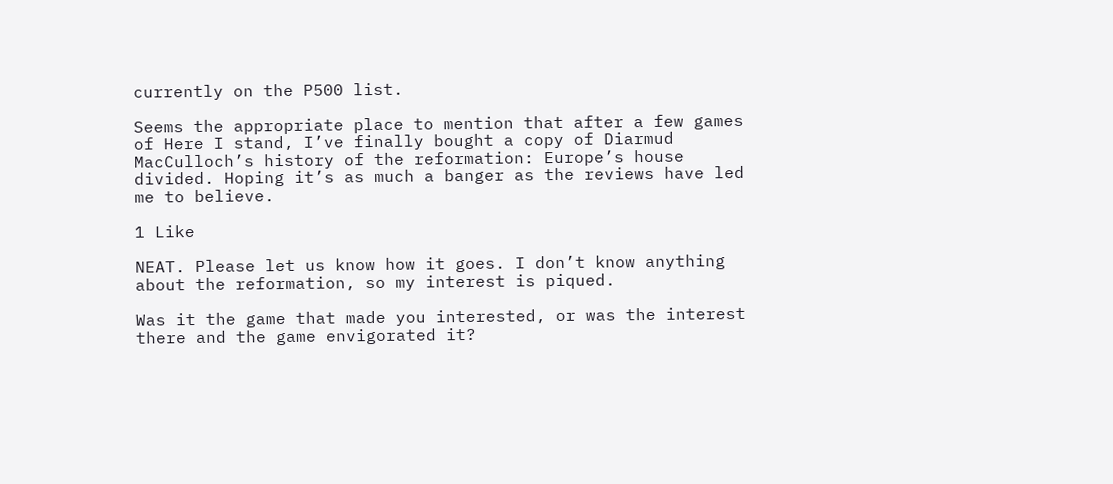currently on the P500 list.

Seems the appropriate place to mention that after a few games of Here I stand, I’ve finally bought a copy of Diarmud MacCulloch’s history of the reformation: Europe’s house divided. Hoping it’s as much a banger as the reviews have led me to believe.

1 Like

NEAT. Please let us know how it goes. I don’t know anything about the reformation, so my interest is piqued.

Was it the game that made you interested, or was the interest there and the game envigorated it?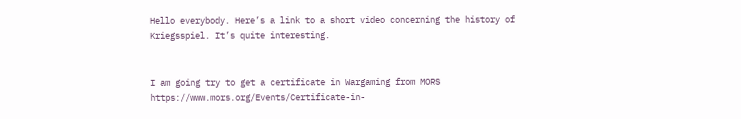Hello everybody. Here’s a link to a short video concerning the history of Kriegsspiel. It’s quite interesting.


I am going try to get a certificate in Wargaming from MORS https://www.mors.org/Events/Certificate-in-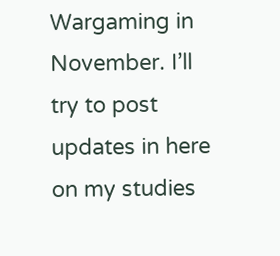Wargaming in November. I’ll try to post updates in here on my studies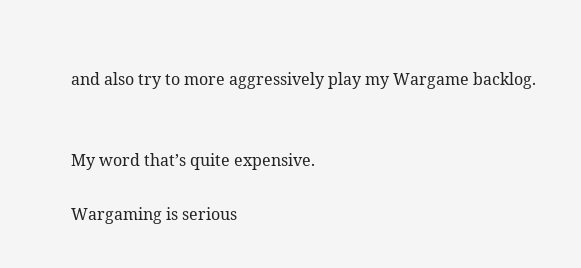and also try to more aggressively play my Wargame backlog.


My word that’s quite expensive.

Wargaming is serious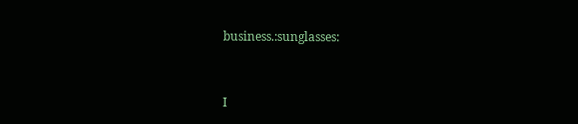business.:sunglasses:


I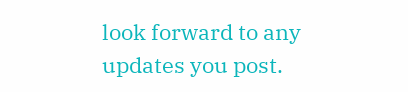look forward to any updates you post.